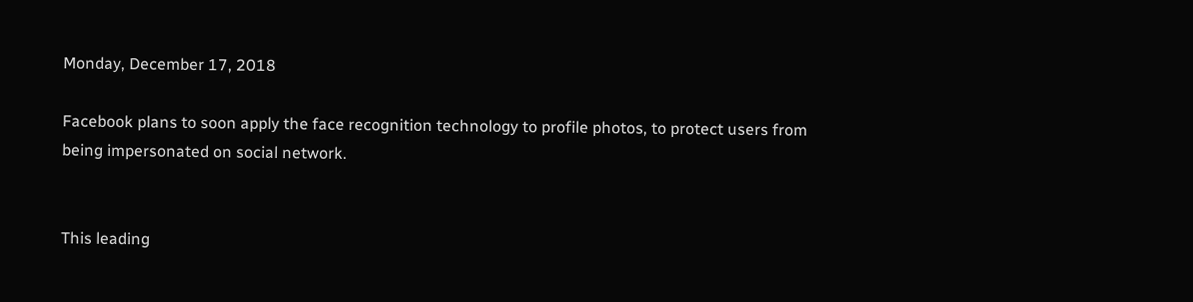Monday, December 17, 2018

Facebook plans to soon apply the face recognition technology to profile photos, to protect users from being impersonated on social network.


This leading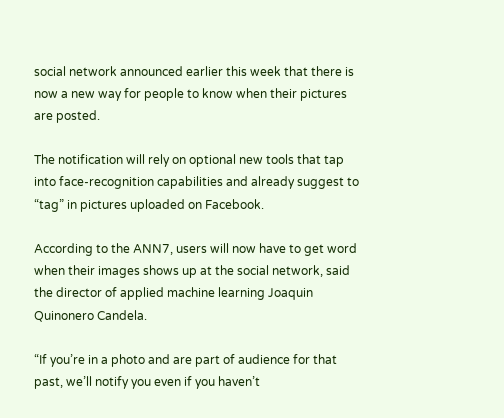social network announced earlier this week that there is now a new way for people to know when their pictures are posted.

The notification will rely on optional new tools that tap into face-recognition capabilities and already suggest to “tag” in pictures uploaded on Facebook.

According to the ANN7, users will now have to get word when their images shows up at the social network, said the director of applied machine learning Joaquin Quinonero Candela.

“If you’re in a photo and are part of audience for that past, we’ll notify you even if you haven’t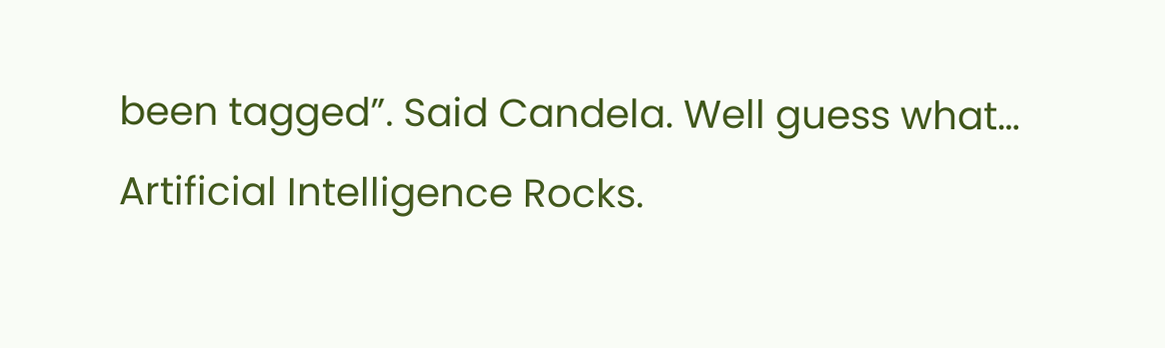been tagged”. Said Candela. Well guess what… Artificial Intelligence Rocks.